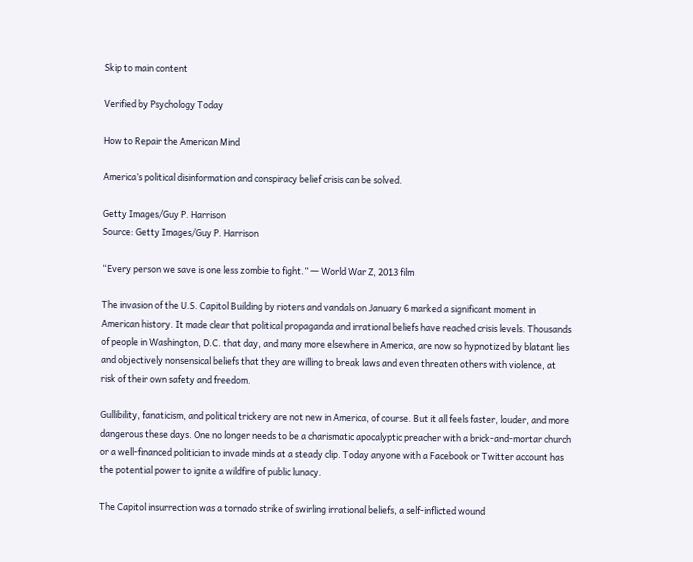Skip to main content

Verified by Psychology Today

How to Repair the American Mind

America’s political disinformation and conspiracy belief crisis can be solved.

Getty Images/Guy P. Harrison
Source: Getty Images/Guy P. Harrison

“Every person we save is one less zombie to fight.” ― World War Z, 2013 film

The invasion of the U.S. Capitol Building by rioters and vandals on January 6 marked a significant moment in American history. It made clear that political propaganda and irrational beliefs have reached crisis levels. Thousands of people in Washington, D.C. that day, and many more elsewhere in America, are now so hypnotized by blatant lies and objectively nonsensical beliefs that they are willing to break laws and even threaten others with violence, at risk of their own safety and freedom.

Gullibility, fanaticism, and political trickery are not new in America, of course. But it all feels faster, louder, and more dangerous these days. One no longer needs to be a charismatic apocalyptic preacher with a brick-and-mortar church or a well-financed politician to invade minds at a steady clip. Today anyone with a Facebook or Twitter account has the potential power to ignite a wildfire of public lunacy.

The Capitol insurrection was a tornado strike of swirling irrational beliefs, a self-inflicted wound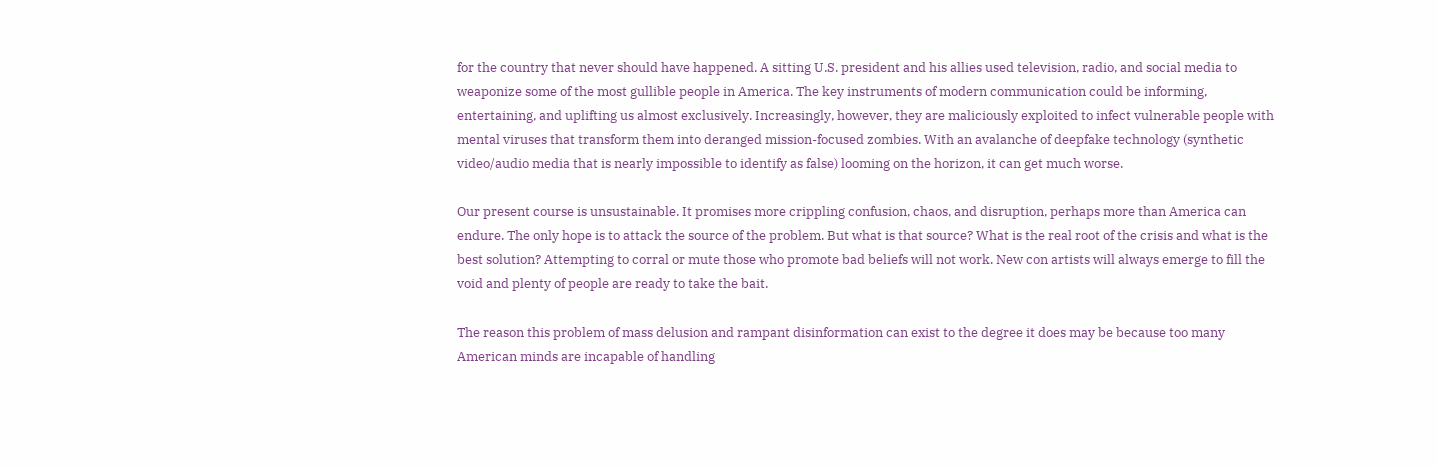for the country that never should have happened. A sitting U.S. president and his allies used television, radio, and social media to weaponize some of the most gullible people in America. The key instruments of modern communication could be informing, entertaining, and uplifting us almost exclusively. Increasingly, however, they are maliciously exploited to infect vulnerable people with mental viruses that transform them into deranged mission-focused zombies. With an avalanche of deepfake technology (synthetic video/audio media that is nearly impossible to identify as false) looming on the horizon, it can get much worse.

Our present course is unsustainable. It promises more crippling confusion, chaos, and disruption, perhaps more than America can endure. The only hope is to attack the source of the problem. But what is that source? What is the real root of the crisis and what is the best solution? Attempting to corral or mute those who promote bad beliefs will not work. New con artists will always emerge to fill the void and plenty of people are ready to take the bait.

The reason this problem of mass delusion and rampant disinformation can exist to the degree it does may be because too many American minds are incapable of handling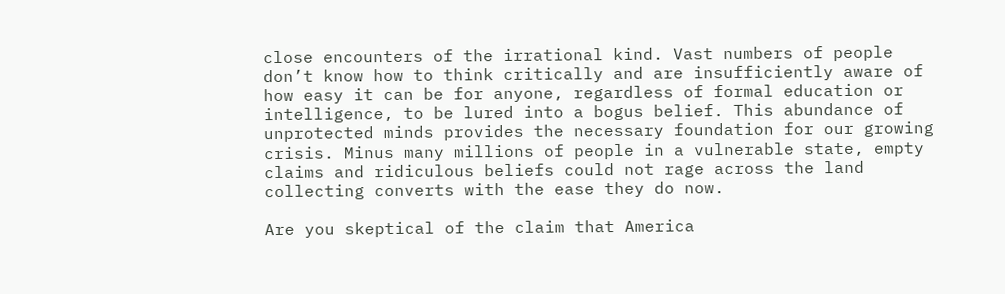close encounters of the irrational kind. Vast numbers of people don’t know how to think critically and are insufficiently aware of how easy it can be for anyone, regardless of formal education or intelligence, to be lured into a bogus belief. This abundance of unprotected minds provides the necessary foundation for our growing crisis. Minus many millions of people in a vulnerable state, empty claims and ridiculous beliefs could not rage across the land collecting converts with the ease they do now.

Are you skeptical of the claim that America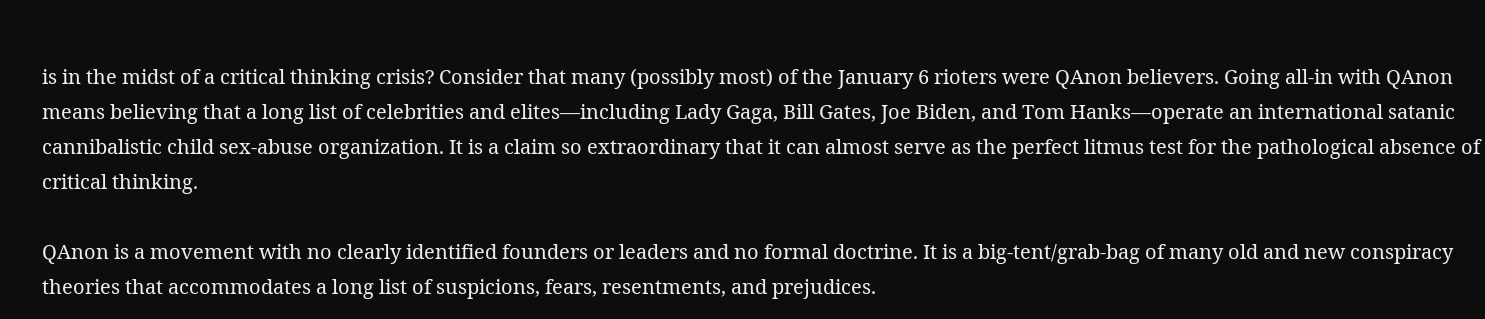is in the midst of a critical thinking crisis? Consider that many (possibly most) of the January 6 rioters were QAnon believers. Going all-in with QAnon means believing that a long list of celebrities and elites—including Lady Gaga, Bill Gates, Joe Biden, and Tom Hanks—operate an international satanic cannibalistic child sex-abuse organization. It is a claim so extraordinary that it can almost serve as the perfect litmus test for the pathological absence of critical thinking.

QAnon is a movement with no clearly identified founders or leaders and no formal doctrine. It is a big-tent/grab-bag of many old and new conspiracy theories that accommodates a long list of suspicions, fears, resentments, and prejudices.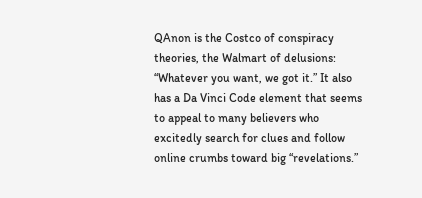QAnon is the Costco of conspiracy theories, the Walmart of delusions: “Whatever you want, we got it.” It also has a Da Vinci Code element that seems to appeal to many believers who excitedly search for clues and follow online crumbs toward big “revelations.”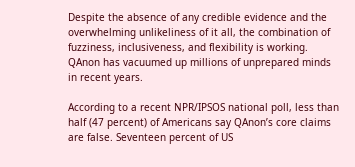Despite the absence of any credible evidence and the overwhelming unlikeliness of it all, the combination of fuzziness, inclusiveness, and flexibility is working. QAnon has vacuumed up millions of unprepared minds in recent years.

According to a recent NPR/IPSOS national poll, less than half (47 percent) of Americans say QAnon’s core claims are false. Seventeen percent of US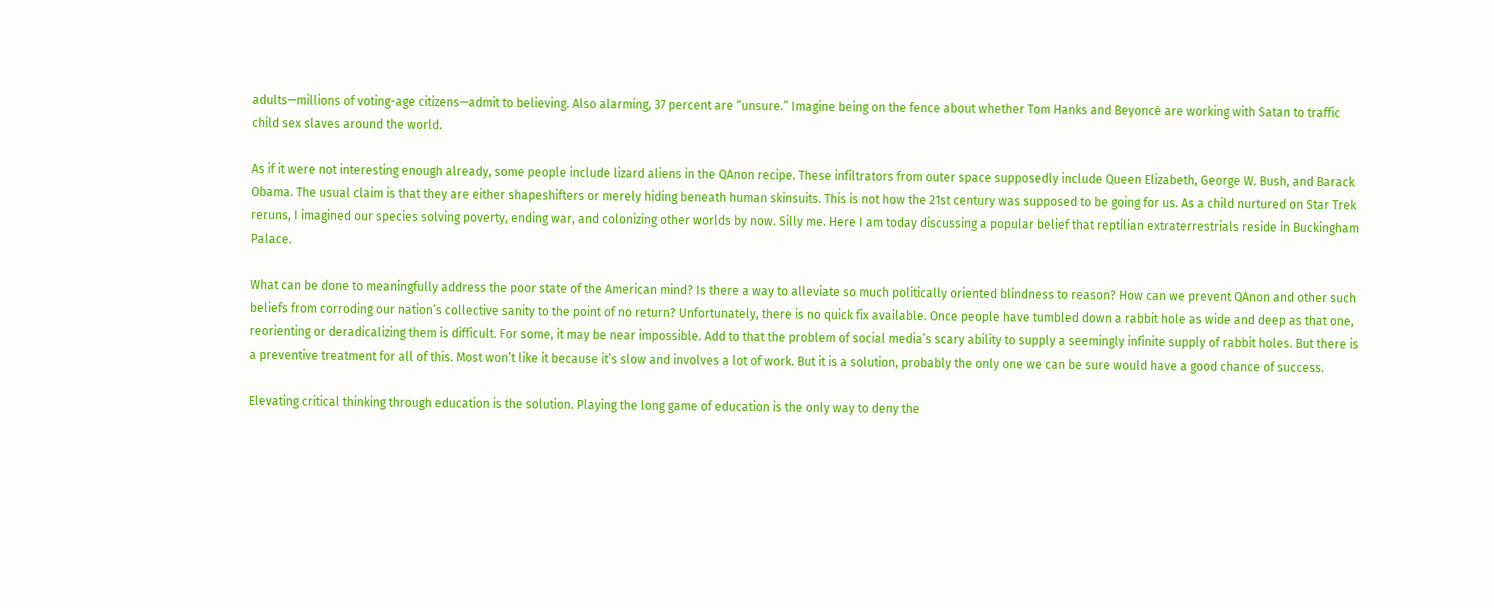adults—millions of voting-age citizens—admit to believing. Also alarming, 37 percent are “unsure.” Imagine being on the fence about whether Tom Hanks and Beyoncé are working with Satan to traffic child sex slaves around the world.

As if it were not interesting enough already, some people include lizard aliens in the QAnon recipe. These infiltrators from outer space supposedly include Queen Elizabeth, George W. Bush, and Barack Obama. The usual claim is that they are either shapeshifters or merely hiding beneath human skinsuits. This is not how the 21st century was supposed to be going for us. As a child nurtured on Star Trek reruns, I imagined our species solving poverty, ending war, and colonizing other worlds by now. Silly me. Here I am today discussing a popular belief that reptilian extraterrestrials reside in Buckingham Palace.

What can be done to meaningfully address the poor state of the American mind? Is there a way to alleviate so much politically oriented blindness to reason? How can we prevent QAnon and other such beliefs from corroding our nation’s collective sanity to the point of no return? Unfortunately, there is no quick fix available. Once people have tumbled down a rabbit hole as wide and deep as that one, reorienting or deradicalizing them is difficult. For some, it may be near impossible. Add to that the problem of social media’s scary ability to supply a seemingly infinite supply of rabbit holes. But there is a preventive treatment for all of this. Most won’t like it because it’s slow and involves a lot of work. But it is a solution, probably the only one we can be sure would have a good chance of success.

Elevating critical thinking through education is the solution. Playing the long game of education is the only way to deny the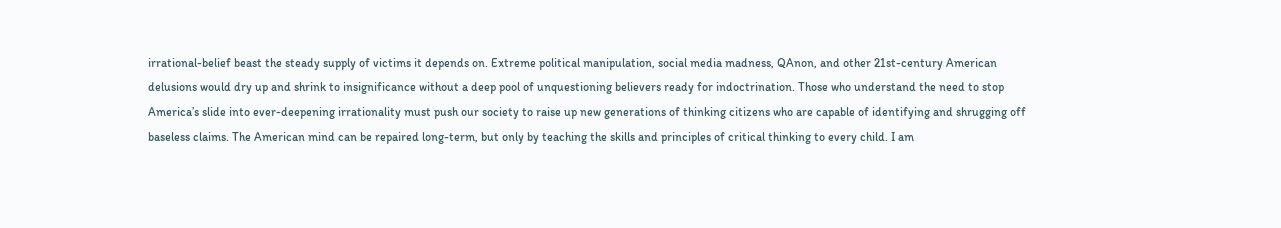irrational-belief beast the steady supply of victims it depends on. Extreme political manipulation, social media madness, QAnon, and other 21st-century American delusions would dry up and shrink to insignificance without a deep pool of unquestioning believers ready for indoctrination. Those who understand the need to stop America’s slide into ever-deepening irrationality must push our society to raise up new generations of thinking citizens who are capable of identifying and shrugging off baseless claims. The American mind can be repaired long-term, but only by teaching the skills and principles of critical thinking to every child. I am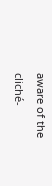aware of the cliché-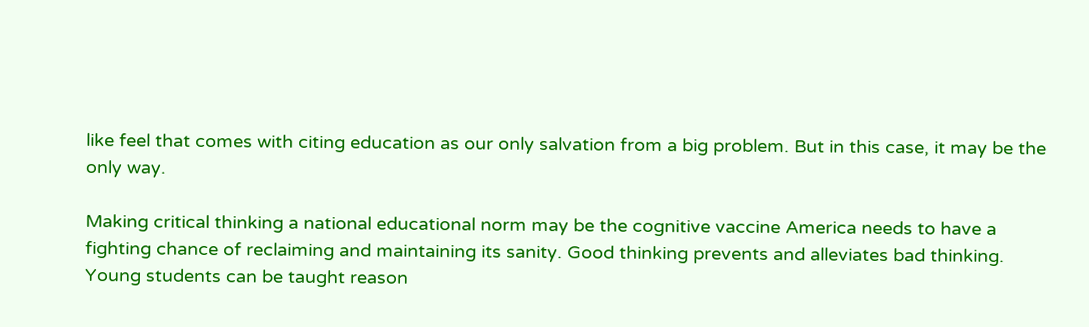like feel that comes with citing education as our only salvation from a big problem. But in this case, it may be the only way.

Making critical thinking a national educational norm may be the cognitive vaccine America needs to have a fighting chance of reclaiming and maintaining its sanity. Good thinking prevents and alleviates bad thinking. Young students can be taught reason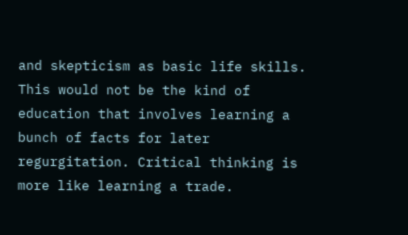and skepticism as basic life skills. This would not be the kind of education that involves learning a bunch of facts for later regurgitation. Critical thinking is more like learning a trade.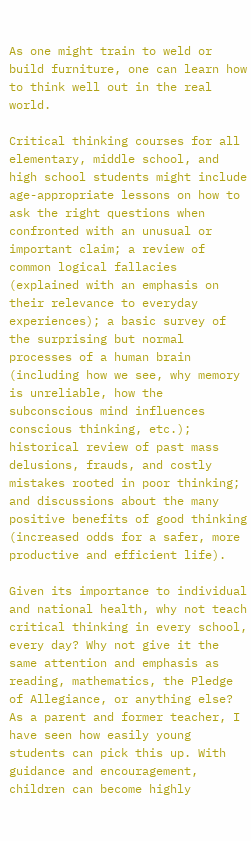As one might train to weld or build furniture, one can learn how to think well out in the real world.

Critical thinking courses for all elementary, middle school, and high school students might include age-appropriate lessons on how to ask the right questions when confronted with an unusual or important claim; a review of common logical fallacies (explained with an emphasis on their relevance to everyday experiences); a basic survey of the surprising but normal processes of a human brain (including how we see, why memory is unreliable, how the subconscious mind influences conscious thinking, etc.); historical review of past mass delusions, frauds, and costly mistakes rooted in poor thinking; and discussions about the many positive benefits of good thinking (increased odds for a safer, more productive and efficient life).

Given its importance to individual and national health, why not teach critical thinking in every school, every day? Why not give it the same attention and emphasis as reading, mathematics, the Pledge of Allegiance, or anything else? As a parent and former teacher, I have seen how easily young students can pick this up. With guidance and encouragement, children can become highly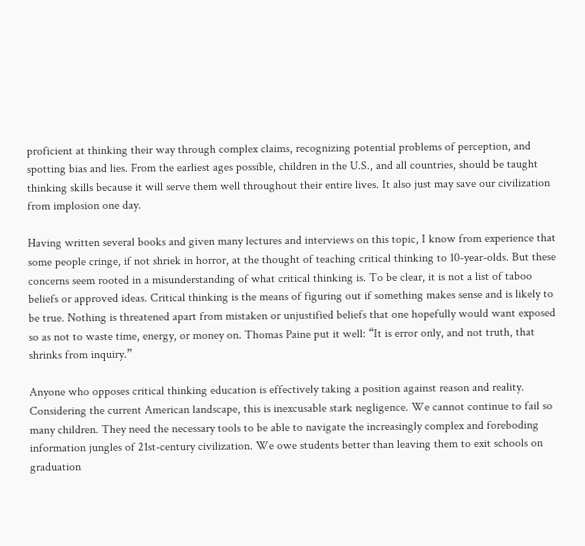proficient at thinking their way through complex claims, recognizing potential problems of perception, and spotting bias and lies. From the earliest ages possible, children in the U.S., and all countries, should be taught thinking skills because it will serve them well throughout their entire lives. It also just may save our civilization from implosion one day.

Having written several books and given many lectures and interviews on this topic, I know from experience that some people cringe, if not shriek in horror, at the thought of teaching critical thinking to 10-year-olds. But these concerns seem rooted in a misunderstanding of what critical thinking is. To be clear, it is not a list of taboo beliefs or approved ideas. Critical thinking is the means of figuring out if something makes sense and is likely to be true. Nothing is threatened apart from mistaken or unjustified beliefs that one hopefully would want exposed so as not to waste time, energy, or money on. Thomas Paine put it well: “It is error only, and not truth, that shrinks from inquiry.”

Anyone who opposes critical thinking education is effectively taking a position against reason and reality. Considering the current American landscape, this is inexcusable stark negligence. We cannot continue to fail so many children. They need the necessary tools to be able to navigate the increasingly complex and foreboding information jungles of 21st-century civilization. We owe students better than leaving them to exit schools on graduation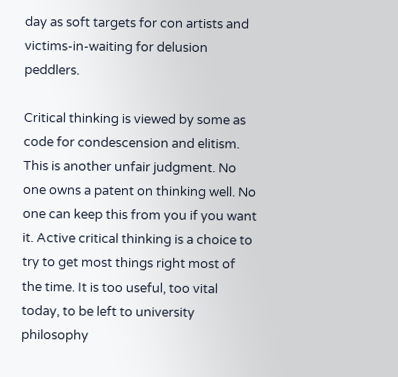day as soft targets for con artists and victims-in-waiting for delusion peddlers.

Critical thinking is viewed by some as code for condescension and elitism. This is another unfair judgment. No one owns a patent on thinking well. No one can keep this from you if you want it. Active critical thinking is a choice to try to get most things right most of the time. It is too useful, too vital today, to be left to university philosophy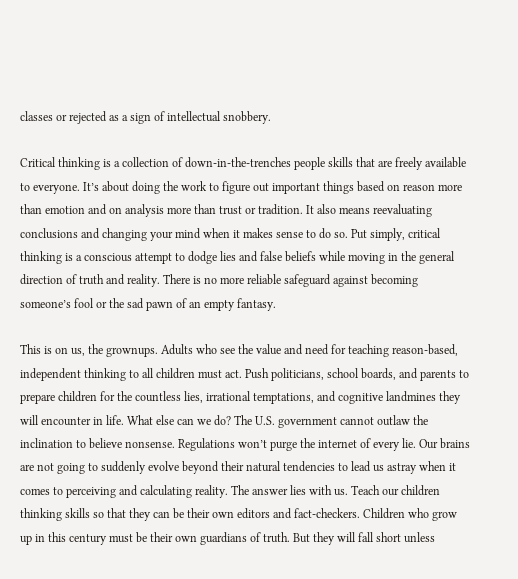classes or rejected as a sign of intellectual snobbery.

Critical thinking is a collection of down-in-the-trenches people skills that are freely available to everyone. It’s about doing the work to figure out important things based on reason more than emotion and on analysis more than trust or tradition. It also means reevaluating conclusions and changing your mind when it makes sense to do so. Put simply, critical thinking is a conscious attempt to dodge lies and false beliefs while moving in the general direction of truth and reality. There is no more reliable safeguard against becoming someone’s fool or the sad pawn of an empty fantasy.

This is on us, the grownups. Adults who see the value and need for teaching reason-based, independent thinking to all children must act. Push politicians, school boards, and parents to prepare children for the countless lies, irrational temptations, and cognitive landmines they will encounter in life. What else can we do? The U.S. government cannot outlaw the inclination to believe nonsense. Regulations won’t purge the internet of every lie. Our brains are not going to suddenly evolve beyond their natural tendencies to lead us astray when it comes to perceiving and calculating reality. The answer lies with us. Teach our children thinking skills so that they can be their own editors and fact-checkers. Children who grow up in this century must be their own guardians of truth. But they will fall short unless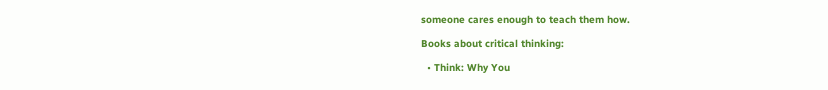someone cares enough to teach them how.

Books about critical thinking:

  • Think: Why You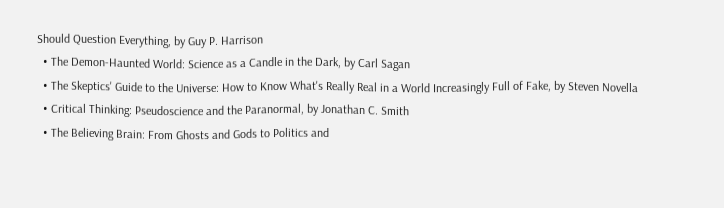Should Question Everything, by Guy P. Harrison
  • The Demon-Haunted World: Science as a Candle in the Dark, by Carl Sagan
  • The Skeptics' Guide to the Universe: How to Know What's Really Real in a World Increasingly Full of Fake, by Steven Novella
  • Critical Thinking: Pseudoscience and the Paranormal, by Jonathan C. Smith
  • The Believing Brain: From Ghosts and Gods to Politics and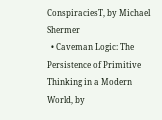ConspiraciesT, by Michael Shermer
  • Caveman Logic: The Persistence of Primitive Thinking in a Modern World, by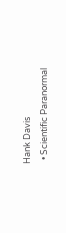Hank Davis
  • Scientific Paranormal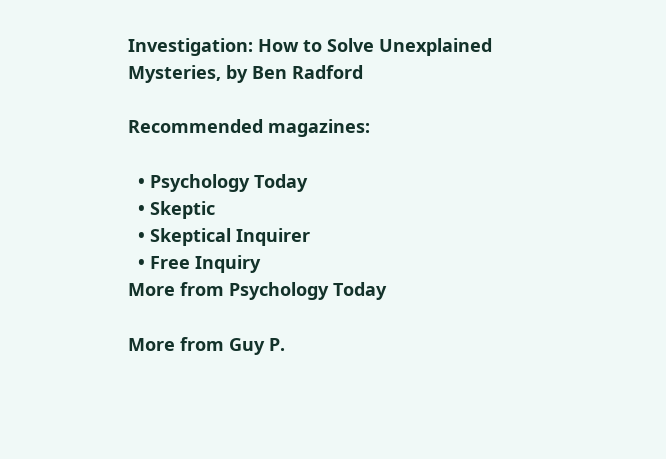Investigation: How to Solve Unexplained Mysteries, by Ben Radford

Recommended magazines:

  • Psychology Today
  • Skeptic
  • Skeptical Inquirer
  • Free Inquiry
More from Psychology Today

More from Guy P.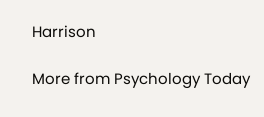Harrison

More from Psychology Today